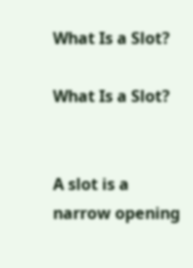What Is a Slot?

What Is a Slot?


A slot is a narrow opening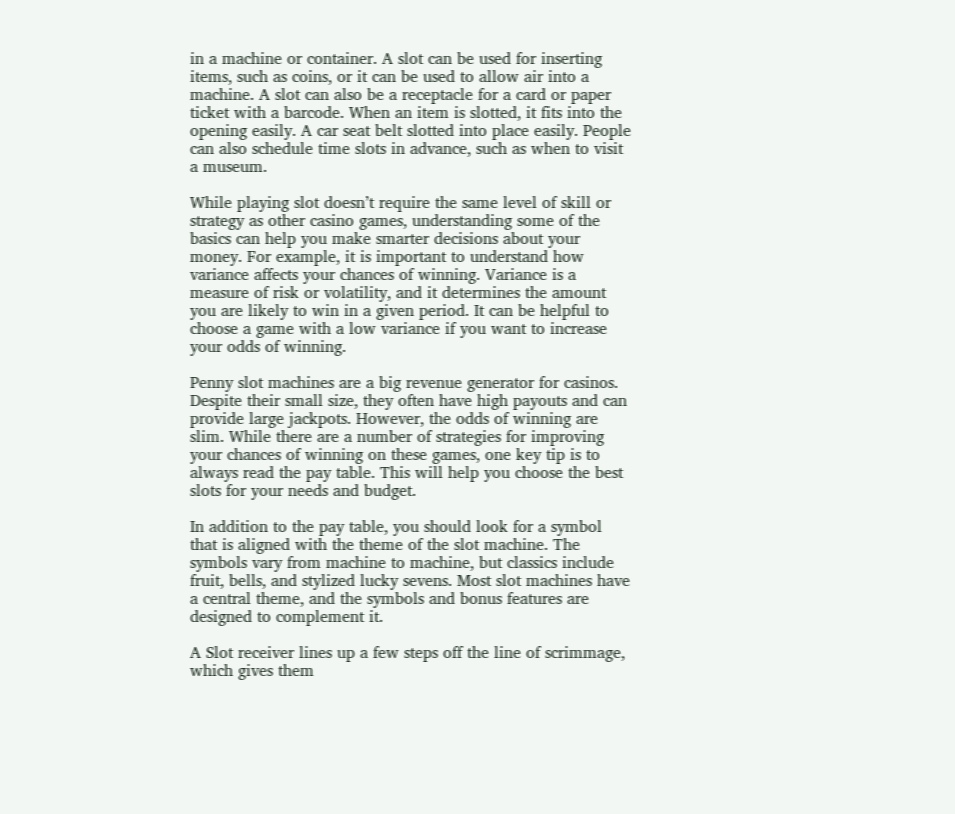in a machine or container. A slot can be used for inserting items, such as coins, or it can be used to allow air into a machine. A slot can also be a receptacle for a card or paper ticket with a barcode. When an item is slotted, it fits into the opening easily. A car seat belt slotted into place easily. People can also schedule time slots in advance, such as when to visit a museum.

While playing slot doesn’t require the same level of skill or strategy as other casino games, understanding some of the basics can help you make smarter decisions about your money. For example, it is important to understand how variance affects your chances of winning. Variance is a measure of risk or volatility, and it determines the amount you are likely to win in a given period. It can be helpful to choose a game with a low variance if you want to increase your odds of winning.

Penny slot machines are a big revenue generator for casinos. Despite their small size, they often have high payouts and can provide large jackpots. However, the odds of winning are slim. While there are a number of strategies for improving your chances of winning on these games, one key tip is to always read the pay table. This will help you choose the best slots for your needs and budget.

In addition to the pay table, you should look for a symbol that is aligned with the theme of the slot machine. The symbols vary from machine to machine, but classics include fruit, bells, and stylized lucky sevens. Most slot machines have a central theme, and the symbols and bonus features are designed to complement it.

A Slot receiver lines up a few steps off the line of scrimmage, which gives them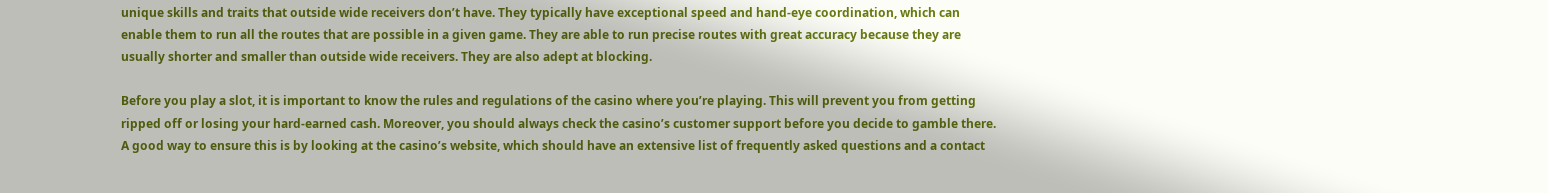unique skills and traits that outside wide receivers don’t have. They typically have exceptional speed and hand-eye coordination, which can enable them to run all the routes that are possible in a given game. They are able to run precise routes with great accuracy because they are usually shorter and smaller than outside wide receivers. They are also adept at blocking.

Before you play a slot, it is important to know the rules and regulations of the casino where you’re playing. This will prevent you from getting ripped off or losing your hard-earned cash. Moreover, you should always check the casino’s customer support before you decide to gamble there. A good way to ensure this is by looking at the casino’s website, which should have an extensive list of frequently asked questions and a contact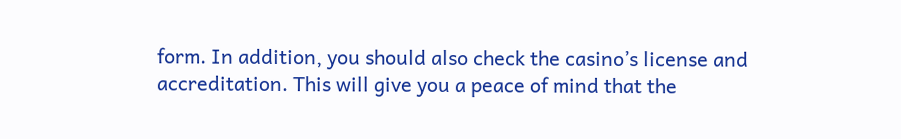form. In addition, you should also check the casino’s license and accreditation. This will give you a peace of mind that the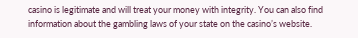casino is legitimate and will treat your money with integrity. You can also find information about the gambling laws of your state on the casino’s website.